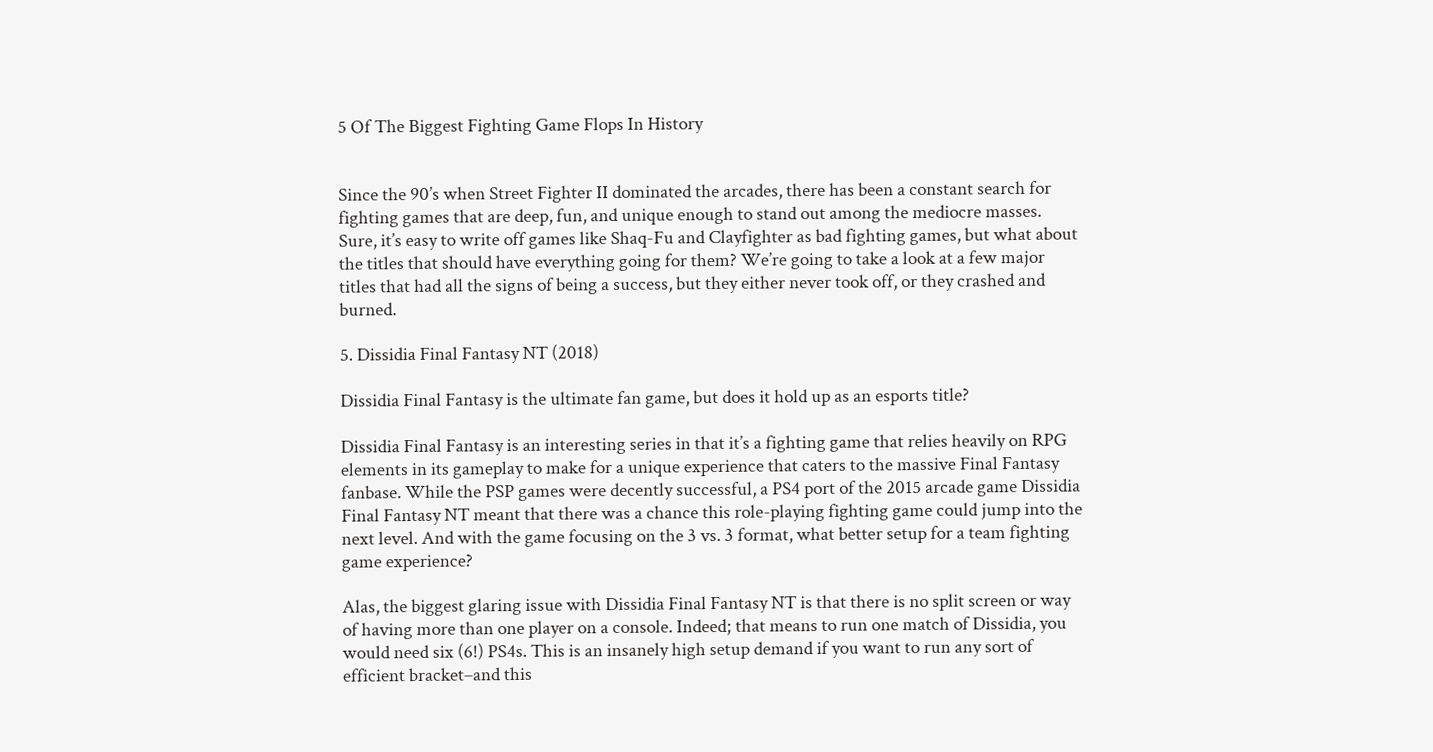5 Of The Biggest Fighting Game Flops In History


Since the 90’s when Street Fighter II dominated the arcades, there has been a constant search for fighting games that are deep, fun, and unique enough to stand out among the mediocre masses. Sure, it’s easy to write off games like Shaq-Fu and Clayfighter as bad fighting games, but what about the titles that should have everything going for them? We’re going to take a look at a few major titles that had all the signs of being a success, but they either never took off, or they crashed and burned.

5. Dissidia Final Fantasy NT (2018)

Dissidia Final Fantasy is the ultimate fan game, but does it hold up as an esports title?

Dissidia Final Fantasy is an interesting series in that it’s a fighting game that relies heavily on RPG elements in its gameplay to make for a unique experience that caters to the massive Final Fantasy fanbase. While the PSP games were decently successful, a PS4 port of the 2015 arcade game Dissidia Final Fantasy NT meant that there was a chance this role-playing fighting game could jump into the next level. And with the game focusing on the 3 vs. 3 format, what better setup for a team fighting game experience?

Alas, the biggest glaring issue with Dissidia Final Fantasy NT is that there is no split screen or way of having more than one player on a console. Indeed; that means to run one match of Dissidia, you would need six (6!) PS4s. This is an insanely high setup demand if you want to run any sort of efficient bracket–and this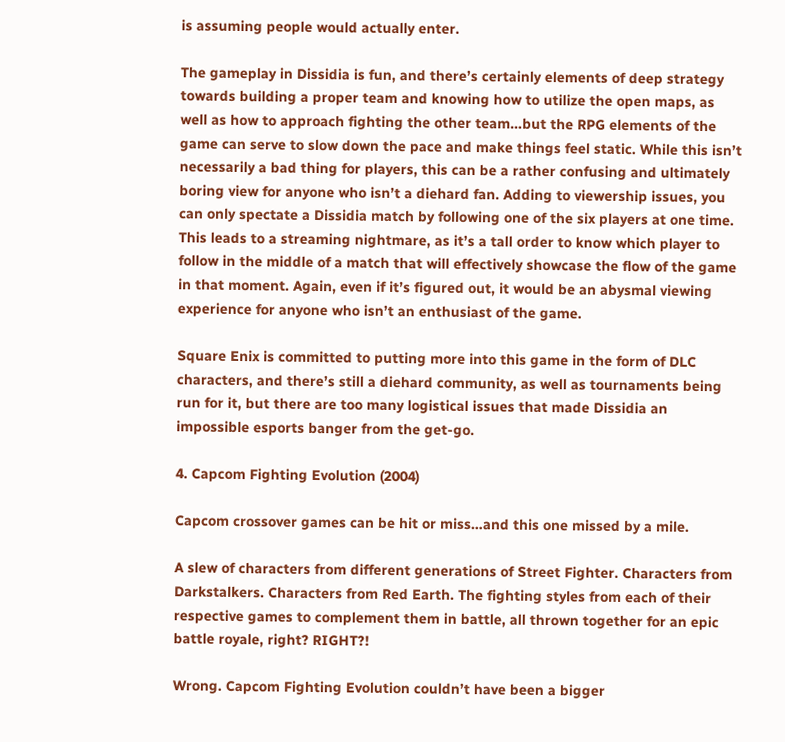is assuming people would actually enter.

The gameplay in Dissidia is fun, and there’s certainly elements of deep strategy towards building a proper team and knowing how to utilize the open maps, as well as how to approach fighting the other team…but the RPG elements of the game can serve to slow down the pace and make things feel static. While this isn’t necessarily a bad thing for players, this can be a rather confusing and ultimately boring view for anyone who isn’t a diehard fan. Adding to viewership issues, you can only spectate a Dissidia match by following one of the six players at one time. This leads to a streaming nightmare, as it’s a tall order to know which player to follow in the middle of a match that will effectively showcase the flow of the game in that moment. Again, even if it’s figured out, it would be an abysmal viewing experience for anyone who isn’t an enthusiast of the game.

Square Enix is committed to putting more into this game in the form of DLC characters, and there’s still a diehard community, as well as tournaments being run for it, but there are too many logistical issues that made Dissidia an impossible esports banger from the get-go.

4. Capcom Fighting Evolution (2004)

Capcom crossover games can be hit or miss…and this one missed by a mile.

A slew of characters from different generations of Street Fighter. Characters from Darkstalkers. Characters from Red Earth. The fighting styles from each of their respective games to complement them in battle, all thrown together for an epic battle royale, right? RIGHT?!

Wrong. Capcom Fighting Evolution couldn’t have been a bigger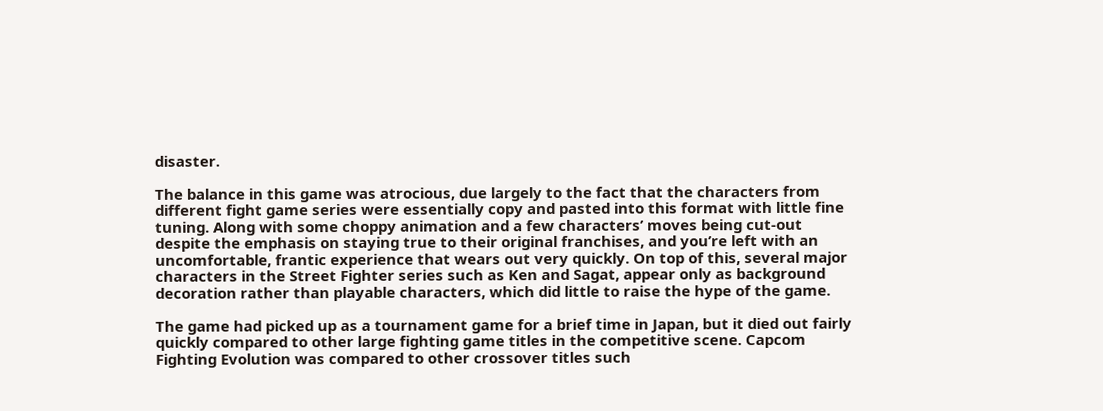disaster.

The balance in this game was atrocious, due largely to the fact that the characters from different fight game series were essentially copy and pasted into this format with little fine tuning. Along with some choppy animation and a few characters’ moves being cut-out despite the emphasis on staying true to their original franchises, and you’re left with an uncomfortable, frantic experience that wears out very quickly. On top of this, several major characters in the Street Fighter series such as Ken and Sagat, appear only as background decoration rather than playable characters, which did little to raise the hype of the game.

The game had picked up as a tournament game for a brief time in Japan, but it died out fairly quickly compared to other large fighting game titles in the competitive scene. Capcom Fighting Evolution was compared to other crossover titles such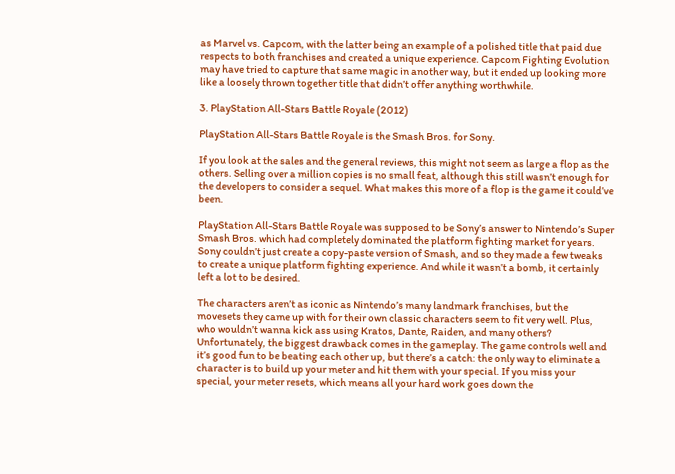as Marvel vs. Capcom, with the latter being an example of a polished title that paid due respects to both franchises and created a unique experience. Capcom Fighting Evolution may have tried to capture that same magic in another way, but it ended up looking more like a loosely thrown together title that didn’t offer anything worthwhile.

3. PlayStation All-Stars Battle Royale (2012)

PlayStation All-Stars Battle Royale is the Smash Bros. for Sony.

If you look at the sales and the general reviews, this might not seem as large a flop as the others. Selling over a million copies is no small feat, although this still wasn’t enough for the developers to consider a sequel. What makes this more of a flop is the game it could’ve been.

PlayStation All-Stars Battle Royale was supposed to be Sony’s answer to Nintendo’s Super Smash Bros. which had completely dominated the platform fighting market for years. Sony couldn’t just create a copy-paste version of Smash, and so they made a few tweaks to create a unique platform fighting experience. And while it wasn’t a bomb, it certainly left a lot to be desired.

The characters aren’t as iconic as Nintendo’s many landmark franchises, but the movesets they came up with for their own classic characters seem to fit very well. Plus, who wouldn’t wanna kick ass using Kratos, Dante, Raiden, and many others? Unfortunately, the biggest drawback comes in the gameplay. The game controls well and it’s good fun to be beating each other up, but there’s a catch: the only way to eliminate a character is to build up your meter and hit them with your special. If you miss your special, your meter resets, which means all your hard work goes down the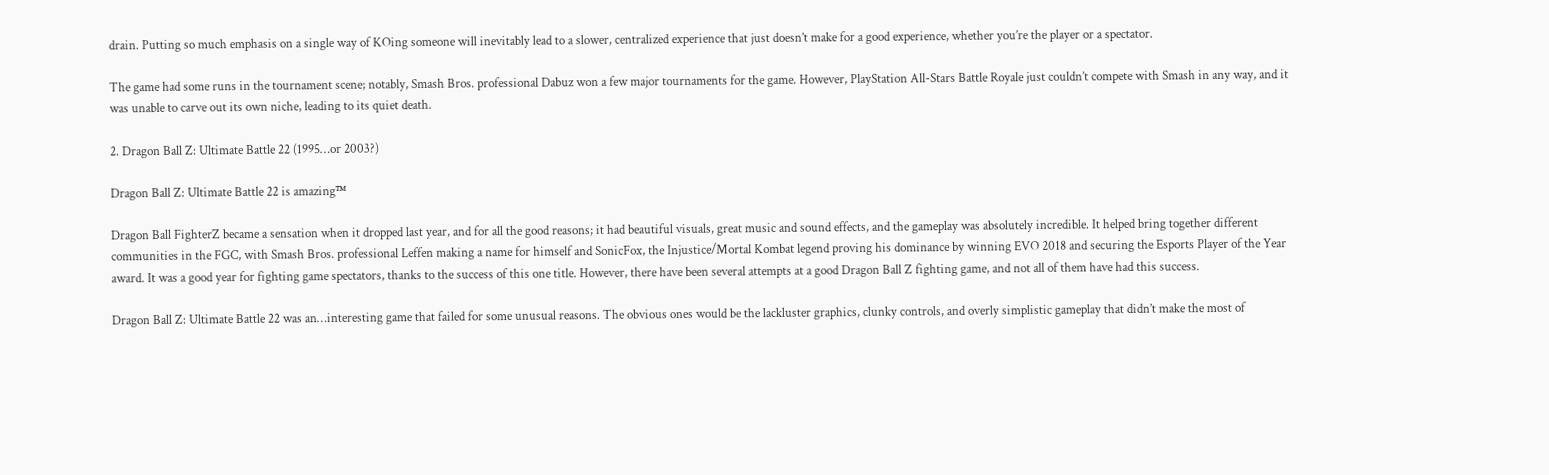drain. Putting so much emphasis on a single way of KOing someone will inevitably lead to a slower, centralized experience that just doesn’t make for a good experience, whether you’re the player or a spectator.

The game had some runs in the tournament scene; notably, Smash Bros. professional Dabuz won a few major tournaments for the game. However, PlayStation All-Stars Battle Royale just couldn’t compete with Smash in any way, and it was unable to carve out its own niche, leading to its quiet death.

2. Dragon Ball Z: Ultimate Battle 22 (1995…or 2003?)

Dragon Ball Z: Ultimate Battle 22 is amazing™

Dragon Ball FighterZ became a sensation when it dropped last year, and for all the good reasons; it had beautiful visuals, great music and sound effects, and the gameplay was absolutely incredible. It helped bring together different communities in the FGC, with Smash Bros. professional Leffen making a name for himself and SonicFox, the Injustice/Mortal Kombat legend proving his dominance by winning EVO 2018 and securing the Esports Player of the Year award. It was a good year for fighting game spectators, thanks to the success of this one title. However, there have been several attempts at a good Dragon Ball Z fighting game, and not all of them have had this success.

Dragon Ball Z: Ultimate Battle 22 was an…interesting game that failed for some unusual reasons. The obvious ones would be the lackluster graphics, clunky controls, and overly simplistic gameplay that didn’t make the most of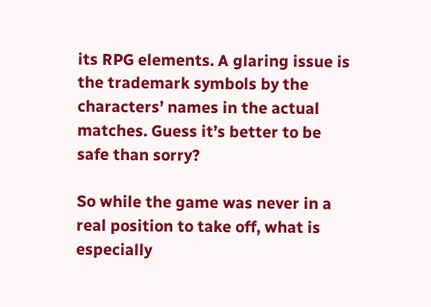its RPG elements. A glaring issue is the trademark symbols by the characters’ names in the actual matches. Guess it’s better to be safe than sorry?

So while the game was never in a real position to take off, what is especially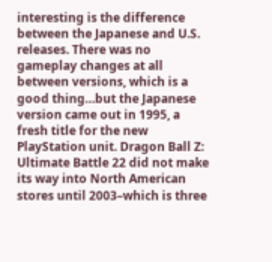interesting is the difference between the Japanese and U.S. releases. There was no gameplay changes at all between versions, which is a good thing…but the Japanese version came out in 1995, a fresh title for the new PlayStation unit. Dragon Ball Z: Ultimate Battle 22 did not make its way into North American stores until 2003–which is three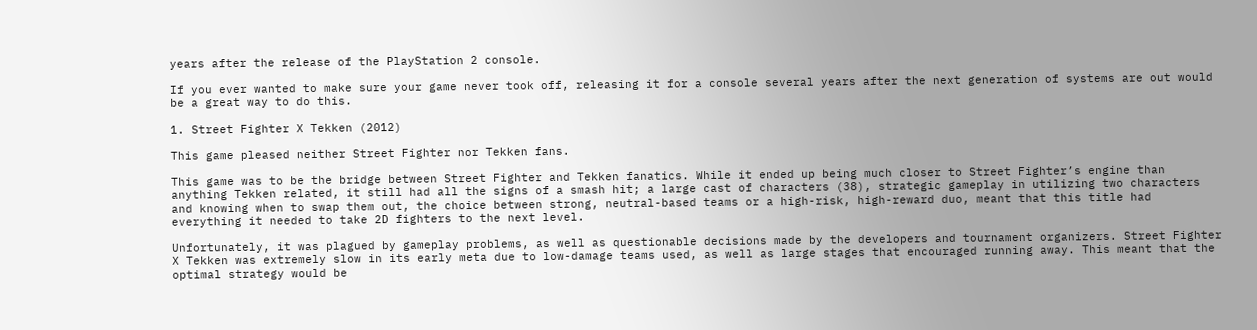years after the release of the PlayStation 2 console.

If you ever wanted to make sure your game never took off, releasing it for a console several years after the next generation of systems are out would be a great way to do this.

1. Street Fighter X Tekken (2012)

This game pleased neither Street Fighter nor Tekken fans.

This game was to be the bridge between Street Fighter and Tekken fanatics. While it ended up being much closer to Street Fighter’s engine than anything Tekken related, it still had all the signs of a smash hit; a large cast of characters (38), strategic gameplay in utilizing two characters and knowing when to swap them out, the choice between strong, neutral-based teams or a high-risk, high-reward duo, meant that this title had everything it needed to take 2D fighters to the next level.

Unfortunately, it was plagued by gameplay problems, as well as questionable decisions made by the developers and tournament organizers. Street Fighter X Tekken was extremely slow in its early meta due to low-damage teams used, as well as large stages that encouraged running away. This meant that the optimal strategy would be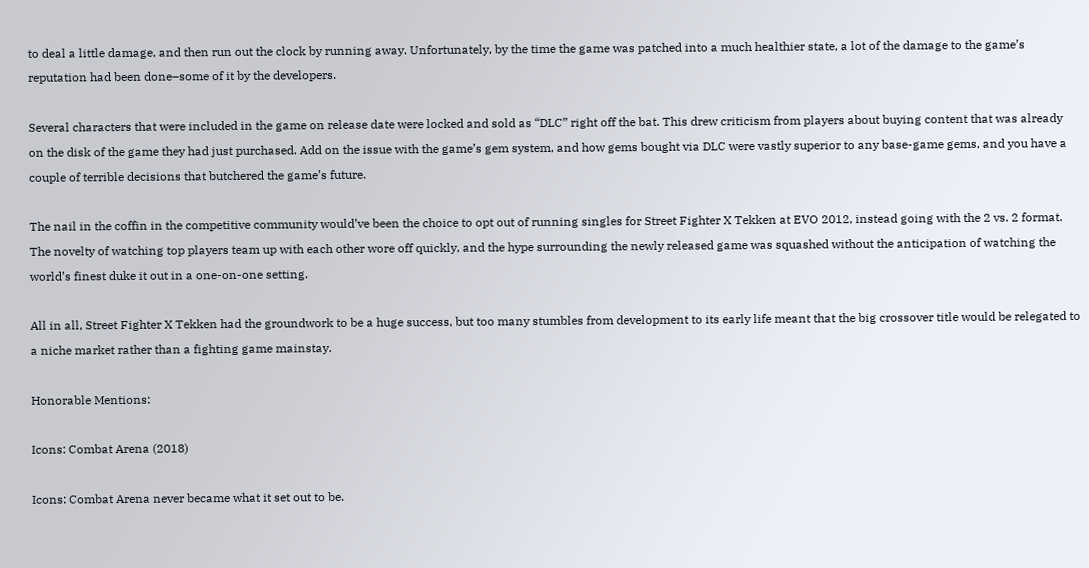to deal a little damage, and then run out the clock by running away. Unfortunately, by the time the game was patched into a much healthier state, a lot of the damage to the game’s reputation had been done–some of it by the developers.

Several characters that were included in the game on release date were locked and sold as “DLC” right off the bat. This drew criticism from players about buying content that was already on the disk of the game they had just purchased. Add on the issue with the game’s gem system, and how gems bought via DLC were vastly superior to any base-game gems, and you have a couple of terrible decisions that butchered the game’s future.

The nail in the coffin in the competitive community would’ve been the choice to opt out of running singles for Street Fighter X Tekken at EVO 2012, instead going with the 2 vs. 2 format. The novelty of watching top players team up with each other wore off quickly, and the hype surrounding the newly released game was squashed without the anticipation of watching the world’s finest duke it out in a one-on-one setting.

All in all, Street Fighter X Tekken had the groundwork to be a huge success, but too many stumbles from development to its early life meant that the big crossover title would be relegated to a niche market rather than a fighting game mainstay.

Honorable Mentions:

Icons: Combat Arena (2018)

Icons: Combat Arena never became what it set out to be.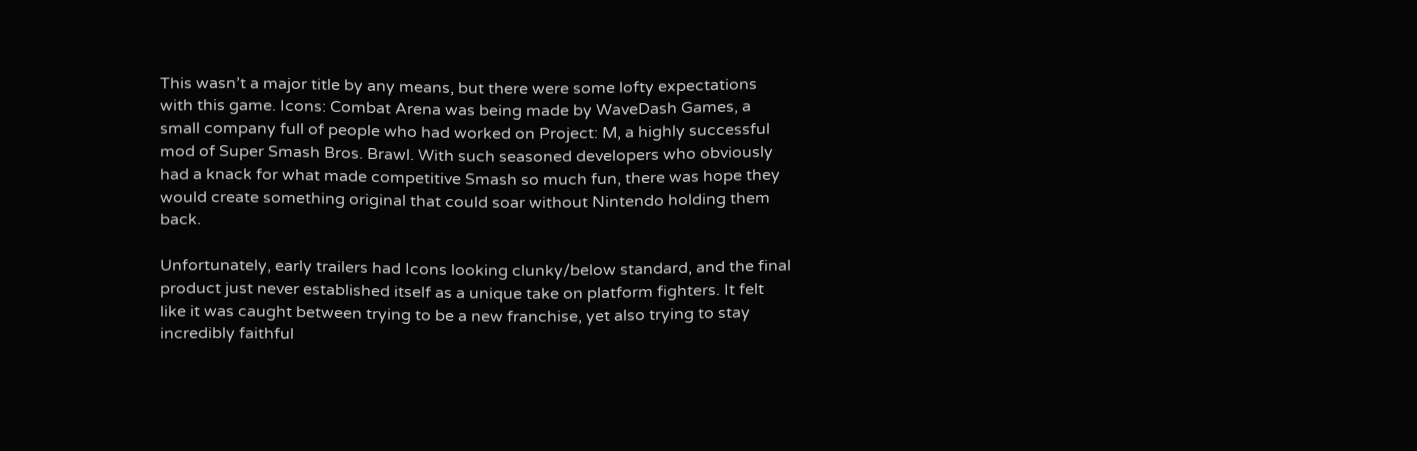This wasn’t a major title by any means, but there were some lofty expectations with this game. Icons: Combat Arena was being made by WaveDash Games, a small company full of people who had worked on Project: M, a highly successful mod of Super Smash Bros. Brawl. With such seasoned developers who obviously had a knack for what made competitive Smash so much fun, there was hope they would create something original that could soar without Nintendo holding them back.

Unfortunately, early trailers had Icons looking clunky/below standard, and the final product just never established itself as a unique take on platform fighters. It felt like it was caught between trying to be a new franchise, yet also trying to stay incredibly faithful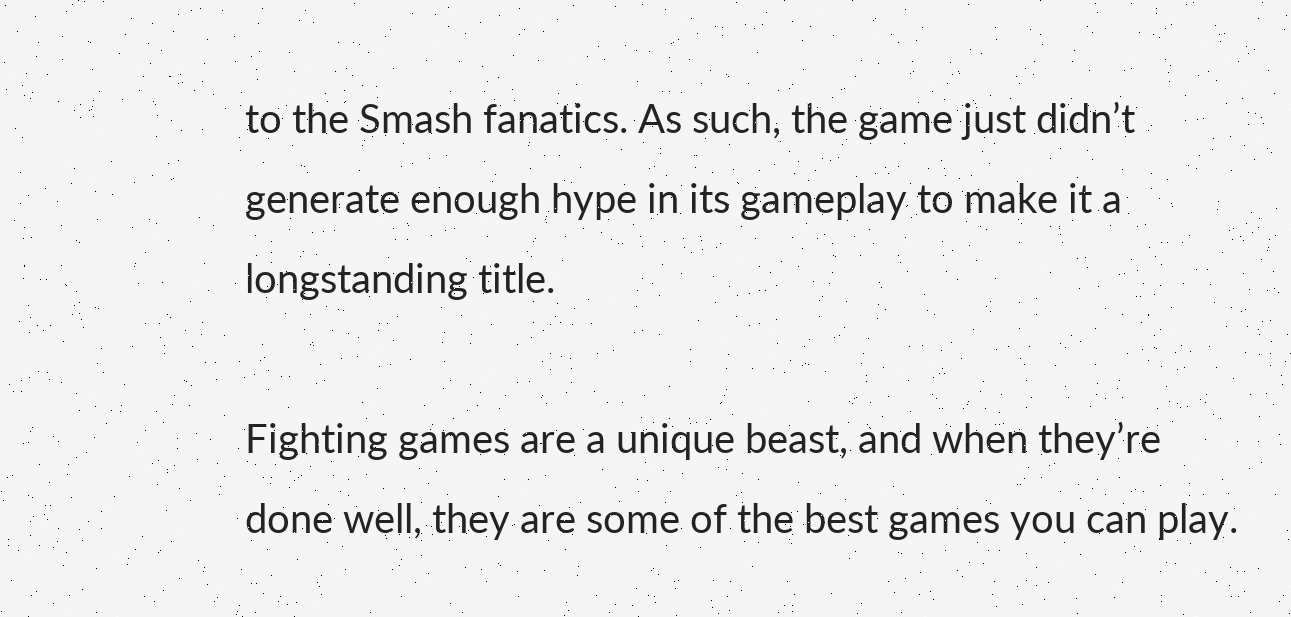to the Smash fanatics. As such, the game just didn’t generate enough hype in its gameplay to make it a longstanding title.

Fighting games are a unique beast, and when they’re done well, they are some of the best games you can play.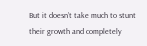But it doesn’t take much to stunt their growth and completely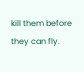kill them before they can fly.